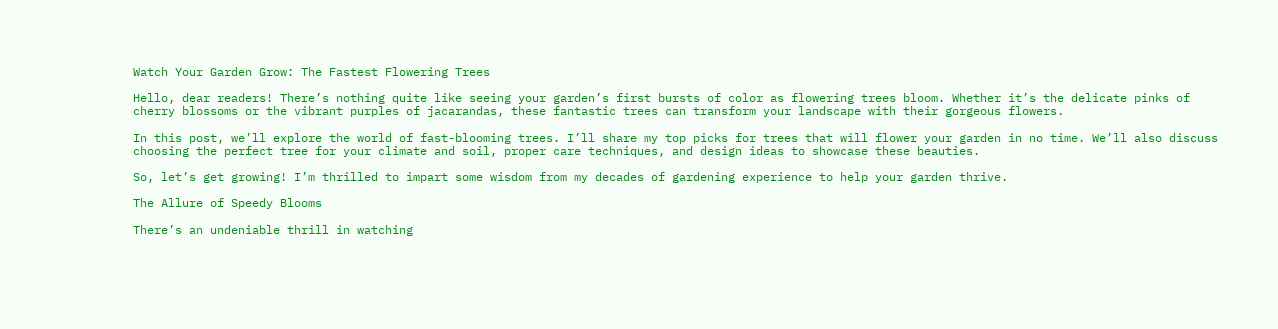Watch Your Garden Grow: The Fastest Flowering Trees

Hello, dear readers! There’s nothing quite like seeing your garden’s first bursts of color as flowering trees bloom. Whether it’s the delicate pinks of cherry blossoms or the vibrant purples of jacarandas, these fantastic trees can transform your landscape with their gorgeous flowers.

In this post, we’ll explore the world of fast-blooming trees. I’ll share my top picks for trees that will flower your garden in no time. We’ll also discuss choosing the perfect tree for your climate and soil, proper care techniques, and design ideas to showcase these beauties.

So, let’s get growing! I’m thrilled to impart some wisdom from my decades of gardening experience to help your garden thrive.

The Allure of Speedy Blooms

There’s an undeniable thrill in watching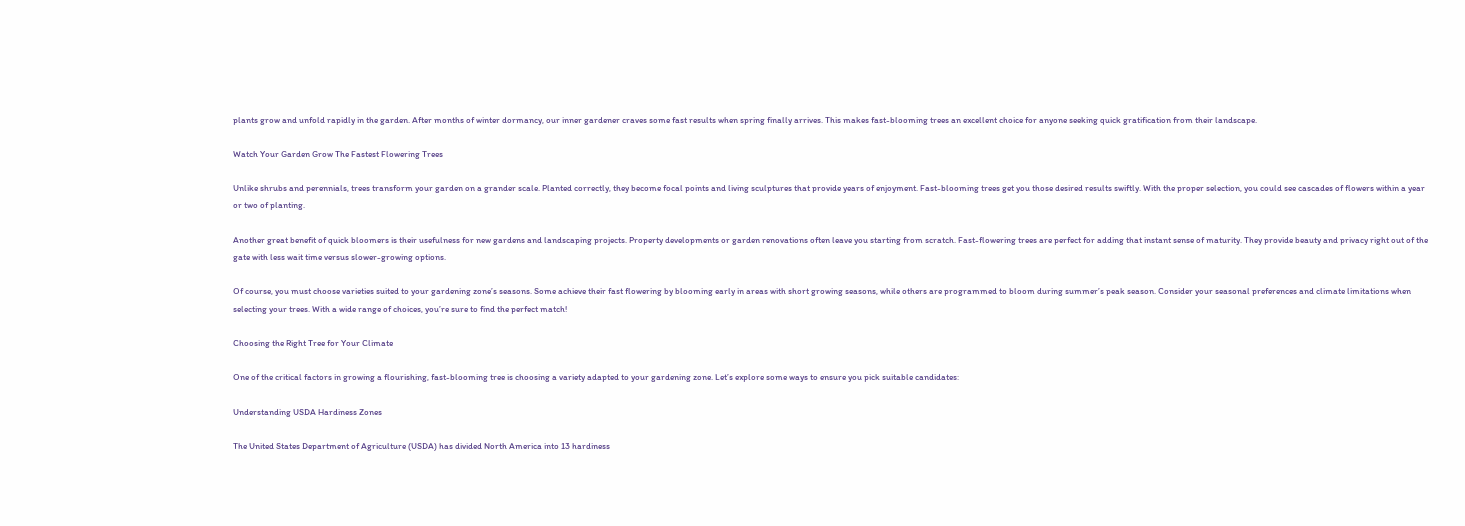plants grow and unfold rapidly in the garden. After months of winter dormancy, our inner gardener craves some fast results when spring finally arrives. This makes fast-blooming trees an excellent choice for anyone seeking quick gratification from their landscape.

Watch Your Garden Grow The Fastest Flowering Trees

Unlike shrubs and perennials, trees transform your garden on a grander scale. Planted correctly, they become focal points and living sculptures that provide years of enjoyment. Fast-blooming trees get you those desired results swiftly. With the proper selection, you could see cascades of flowers within a year or two of planting.

Another great benefit of quick bloomers is their usefulness for new gardens and landscaping projects. Property developments or garden renovations often leave you starting from scratch. Fast-flowering trees are perfect for adding that instant sense of maturity. They provide beauty and privacy right out of the gate with less wait time versus slower-growing options.

Of course, you must choose varieties suited to your gardening zone’s seasons. Some achieve their fast flowering by blooming early in areas with short growing seasons, while others are programmed to bloom during summer’s peak season. Consider your seasonal preferences and climate limitations when selecting your trees. With a wide range of choices, you’re sure to find the perfect match!

Choosing the Right Tree for Your Climate

One of the critical factors in growing a flourishing, fast-blooming tree is choosing a variety adapted to your gardening zone. Let’s explore some ways to ensure you pick suitable candidates:

Understanding USDA Hardiness Zones

The United States Department of Agriculture (USDA) has divided North America into 13 hardiness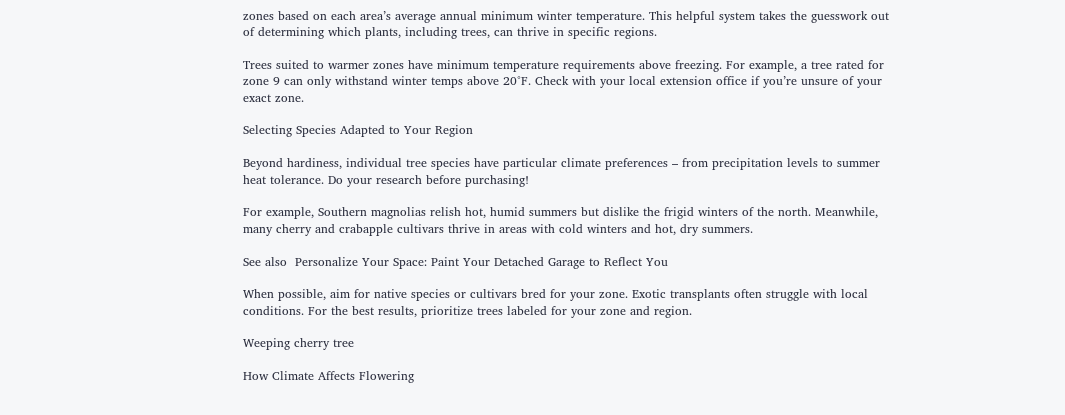zones based on each area’s average annual minimum winter temperature. This helpful system takes the guesswork out of determining which plants, including trees, can thrive in specific regions.

Trees suited to warmer zones have minimum temperature requirements above freezing. For example, a tree rated for zone 9 can only withstand winter temps above 20°F. Check with your local extension office if you’re unsure of your exact zone.

Selecting Species Adapted to Your Region

Beyond hardiness, individual tree species have particular climate preferences – from precipitation levels to summer heat tolerance. Do your research before purchasing!

For example, Southern magnolias relish hot, humid summers but dislike the frigid winters of the north. Meanwhile, many cherry and crabapple cultivars thrive in areas with cold winters and hot, dry summers.

See also  Personalize Your Space: Paint Your Detached Garage to Reflect You

When possible, aim for native species or cultivars bred for your zone. Exotic transplants often struggle with local conditions. For the best results, prioritize trees labeled for your zone and region.

Weeping cherry tree

How Climate Affects Flowering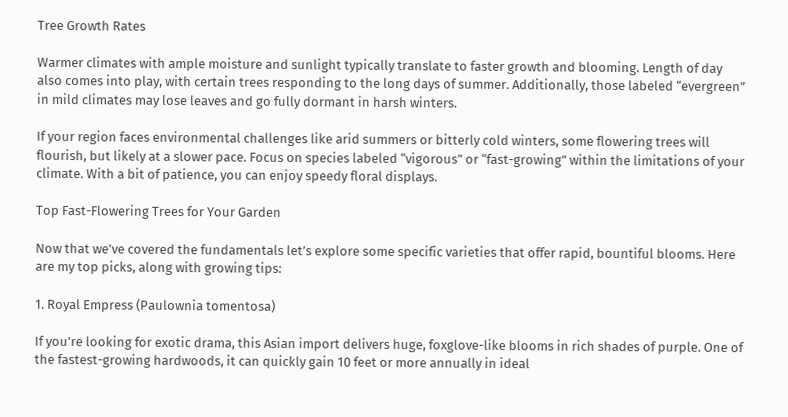Tree Growth Rates

Warmer climates with ample moisture and sunlight typically translate to faster growth and blooming. Length of day also comes into play, with certain trees responding to the long days of summer. Additionally, those labeled “evergreen” in mild climates may lose leaves and go fully dormant in harsh winters.

If your region faces environmental challenges like arid summers or bitterly cold winters, some flowering trees will flourish, but likely at a slower pace. Focus on species labeled “vigorous” or “fast-growing” within the limitations of your climate. With a bit of patience, you can enjoy speedy floral displays.

Top Fast-Flowering Trees for Your Garden

Now that we’ve covered the fundamentals let’s explore some specific varieties that offer rapid, bountiful blooms. Here are my top picks, along with growing tips:

1. Royal Empress (Paulownia tomentosa)

If you’re looking for exotic drama, this Asian import delivers huge, foxglove-like blooms in rich shades of purple. One of the fastest-growing hardwoods, it can quickly gain 10 feet or more annually in ideal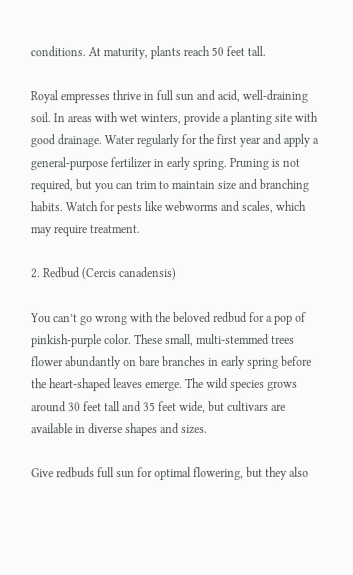conditions. At maturity, plants reach 50 feet tall.

Royal empresses thrive in full sun and acid, well-draining soil. In areas with wet winters, provide a planting site with good drainage. Water regularly for the first year and apply a general-purpose fertilizer in early spring. Pruning is not required, but you can trim to maintain size and branching habits. Watch for pests like webworms and scales, which may require treatment.

2. Redbud (Cercis canadensis)

You can’t go wrong with the beloved redbud for a pop of pinkish-purple color. These small, multi-stemmed trees flower abundantly on bare branches in early spring before the heart-shaped leaves emerge. The wild species grows around 30 feet tall and 35 feet wide, but cultivars are available in diverse shapes and sizes.

Give redbuds full sun for optimal flowering, but they also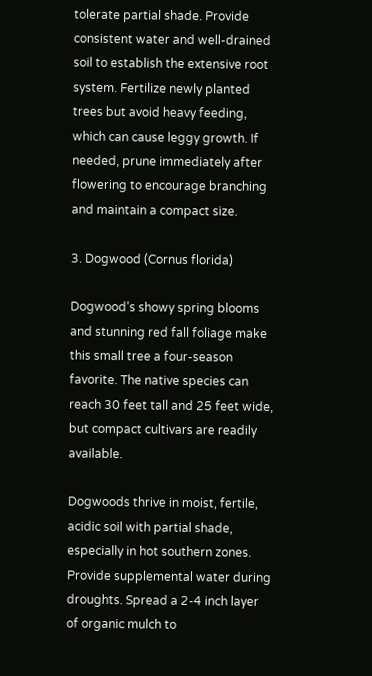tolerate partial shade. Provide consistent water and well-drained soil to establish the extensive root system. Fertilize newly planted trees but avoid heavy feeding, which can cause leggy growth. If needed, prune immediately after flowering to encourage branching and maintain a compact size.

3. Dogwood (Cornus florida)

Dogwood’s showy spring blooms and stunning red fall foliage make this small tree a four-season favorite. The native species can reach 30 feet tall and 25 feet wide, but compact cultivars are readily available.

Dogwoods thrive in moist, fertile, acidic soil with partial shade, especially in hot southern zones. Provide supplemental water during droughts. Spread a 2-4 inch layer of organic mulch to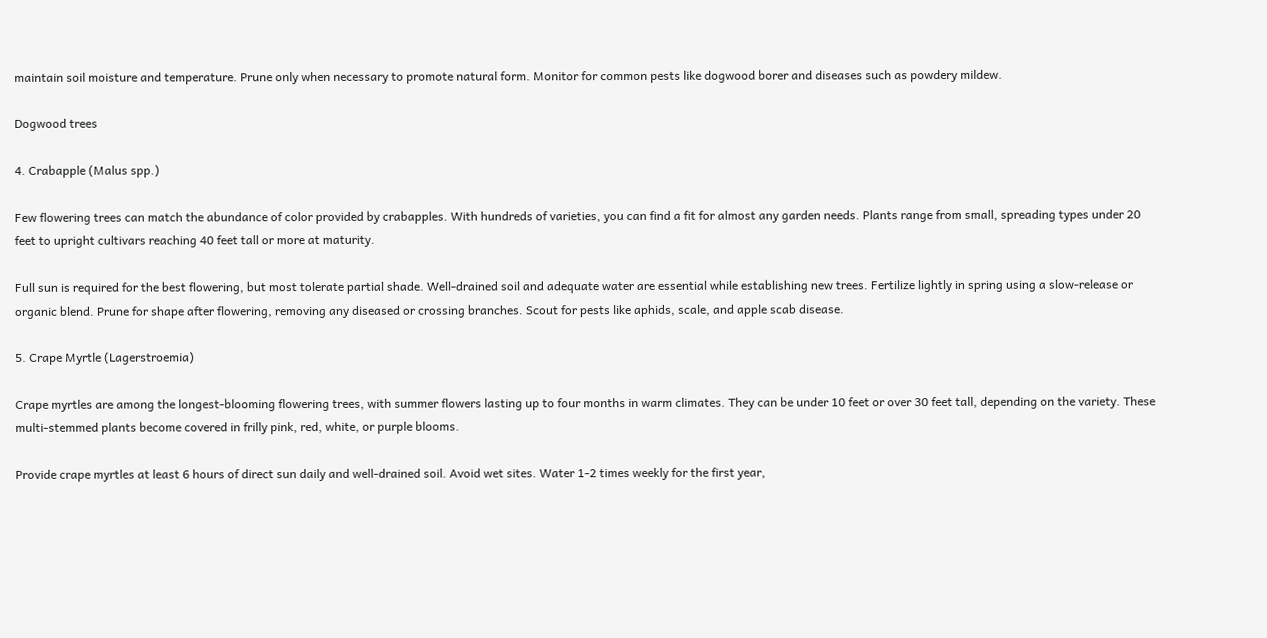maintain soil moisture and temperature. Prune only when necessary to promote natural form. Monitor for common pests like dogwood borer and diseases such as powdery mildew.

Dogwood trees

4. Crabapple (Malus spp.)

Few flowering trees can match the abundance of color provided by crabapples. With hundreds of varieties, you can find a fit for almost any garden needs. Plants range from small, spreading types under 20 feet to upright cultivars reaching 40 feet tall or more at maturity.

Full sun is required for the best flowering, but most tolerate partial shade. Well-drained soil and adequate water are essential while establishing new trees. Fertilize lightly in spring using a slow-release or organic blend. Prune for shape after flowering, removing any diseased or crossing branches. Scout for pests like aphids, scale, and apple scab disease.

5. Crape Myrtle (Lagerstroemia)

Crape myrtles are among the longest-blooming flowering trees, with summer flowers lasting up to four months in warm climates. They can be under 10 feet or over 30 feet tall, depending on the variety. These multi-stemmed plants become covered in frilly pink, red, white, or purple blooms.

Provide crape myrtles at least 6 hours of direct sun daily and well-drained soil. Avoid wet sites. Water 1-2 times weekly for the first year,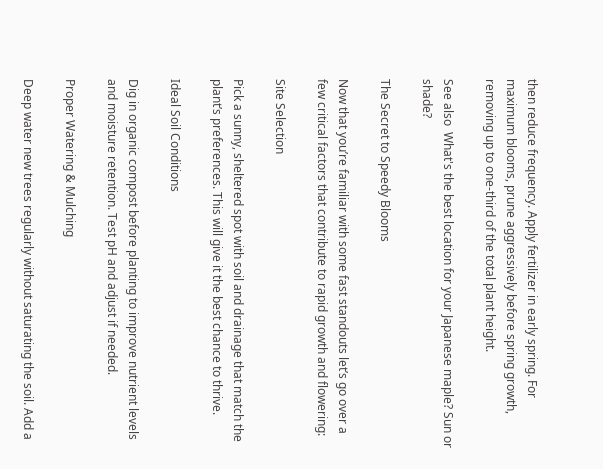then reduce frequency. Apply fertilizer in early spring. For maximum blooms, prune aggressively before spring growth, removing up to one-third of the total plant height.

See also  What's the best location for your Japanese maple? Sun or shade?

The Secret to Speedy Blooms

Now that you’re familiar with some fast standouts let’s go over a few critical factors that contribute to rapid growth and flowering:

Site Selection

Pick a sunny, sheltered spot with soil and drainage that match the plant’s preferences. This will give it the best chance to thrive.

Ideal Soil Conditions

Dig in organic compost before planting to improve nutrient levels and moisture retention. Test pH and adjust if needed.

Proper Watering & Mulching

Deep water new trees regularly without saturating the soil. Add a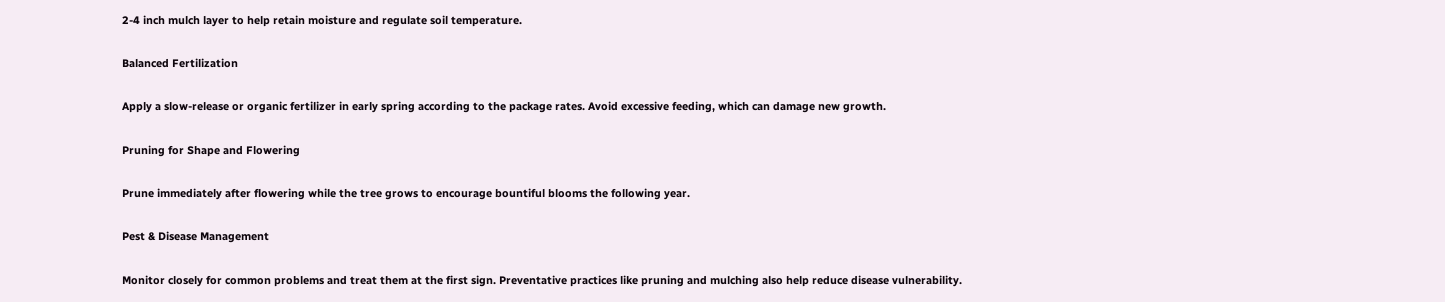2-4 inch mulch layer to help retain moisture and regulate soil temperature.

Balanced Fertilization

Apply a slow-release or organic fertilizer in early spring according to the package rates. Avoid excessive feeding, which can damage new growth.

Pruning for Shape and Flowering

Prune immediately after flowering while the tree grows to encourage bountiful blooms the following year.

Pest & Disease Management

Monitor closely for common problems and treat them at the first sign. Preventative practices like pruning and mulching also help reduce disease vulnerability.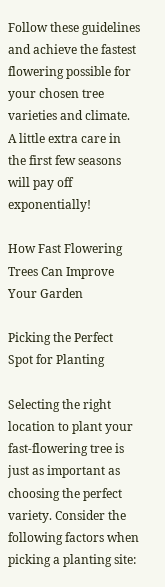Follow these guidelines and achieve the fastest flowering possible for your chosen tree varieties and climate. A little extra care in the first few seasons will pay off exponentially!

How Fast Flowering Trees Can Improve Your Garden

Picking the Perfect Spot for Planting

Selecting the right location to plant your fast-flowering tree is just as important as choosing the perfect variety. Consider the following factors when picking a planting site: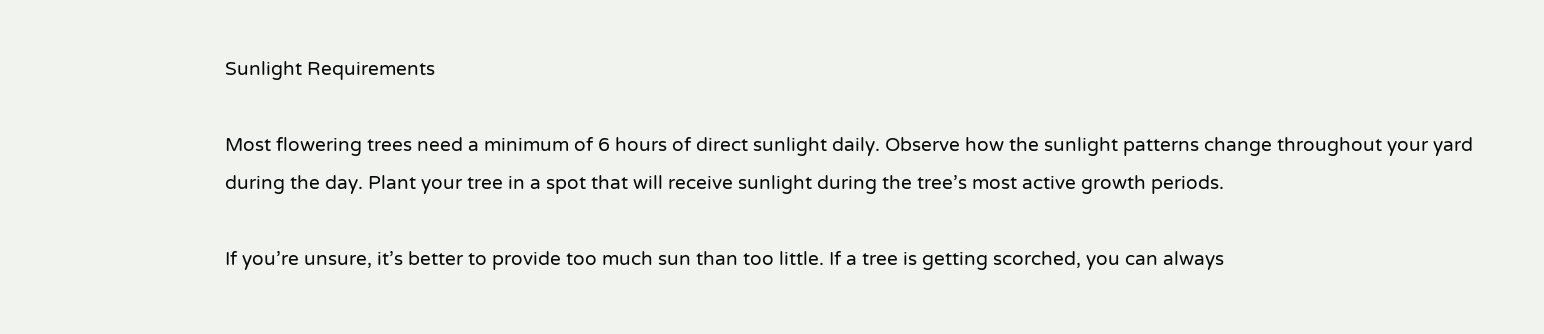Sunlight Requirements

Most flowering trees need a minimum of 6 hours of direct sunlight daily. Observe how the sunlight patterns change throughout your yard during the day. Plant your tree in a spot that will receive sunlight during the tree’s most active growth periods.

If you’re unsure, it’s better to provide too much sun than too little. If a tree is getting scorched, you can always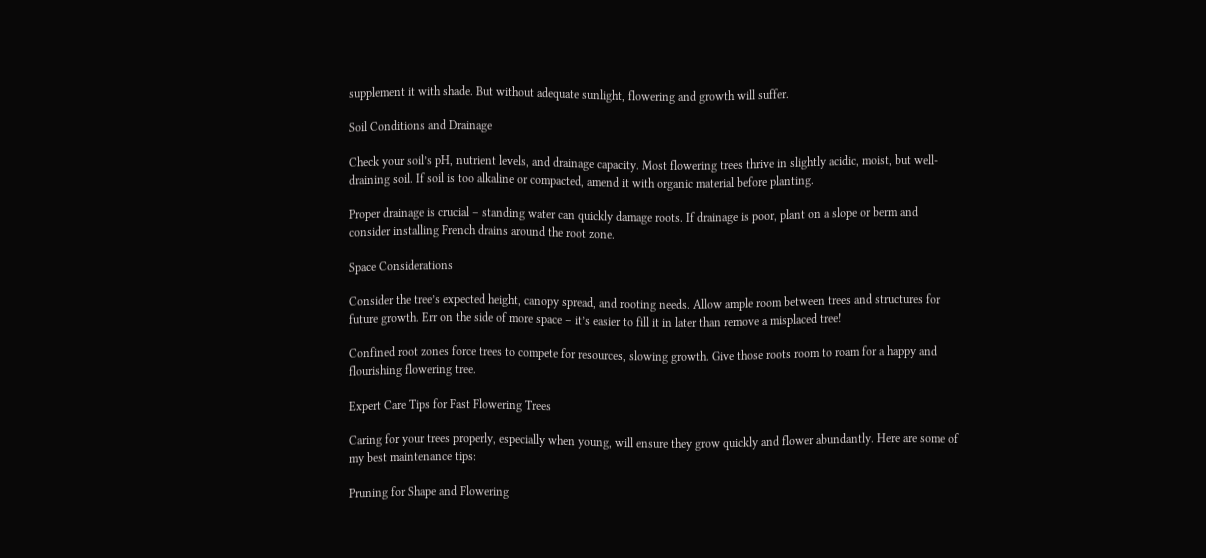supplement it with shade. But without adequate sunlight, flowering and growth will suffer.

Soil Conditions and Drainage

Check your soil’s pH, nutrient levels, and drainage capacity. Most flowering trees thrive in slightly acidic, moist, but well-draining soil. If soil is too alkaline or compacted, amend it with organic material before planting.

Proper drainage is crucial – standing water can quickly damage roots. If drainage is poor, plant on a slope or berm and consider installing French drains around the root zone.

Space Considerations

Consider the tree’s expected height, canopy spread, and rooting needs. Allow ample room between trees and structures for future growth. Err on the side of more space – it’s easier to fill it in later than remove a misplaced tree!

Confined root zones force trees to compete for resources, slowing growth. Give those roots room to roam for a happy and flourishing flowering tree.

Expert Care Tips for Fast Flowering Trees

Caring for your trees properly, especially when young, will ensure they grow quickly and flower abundantly. Here are some of my best maintenance tips:

Pruning for Shape and Flowering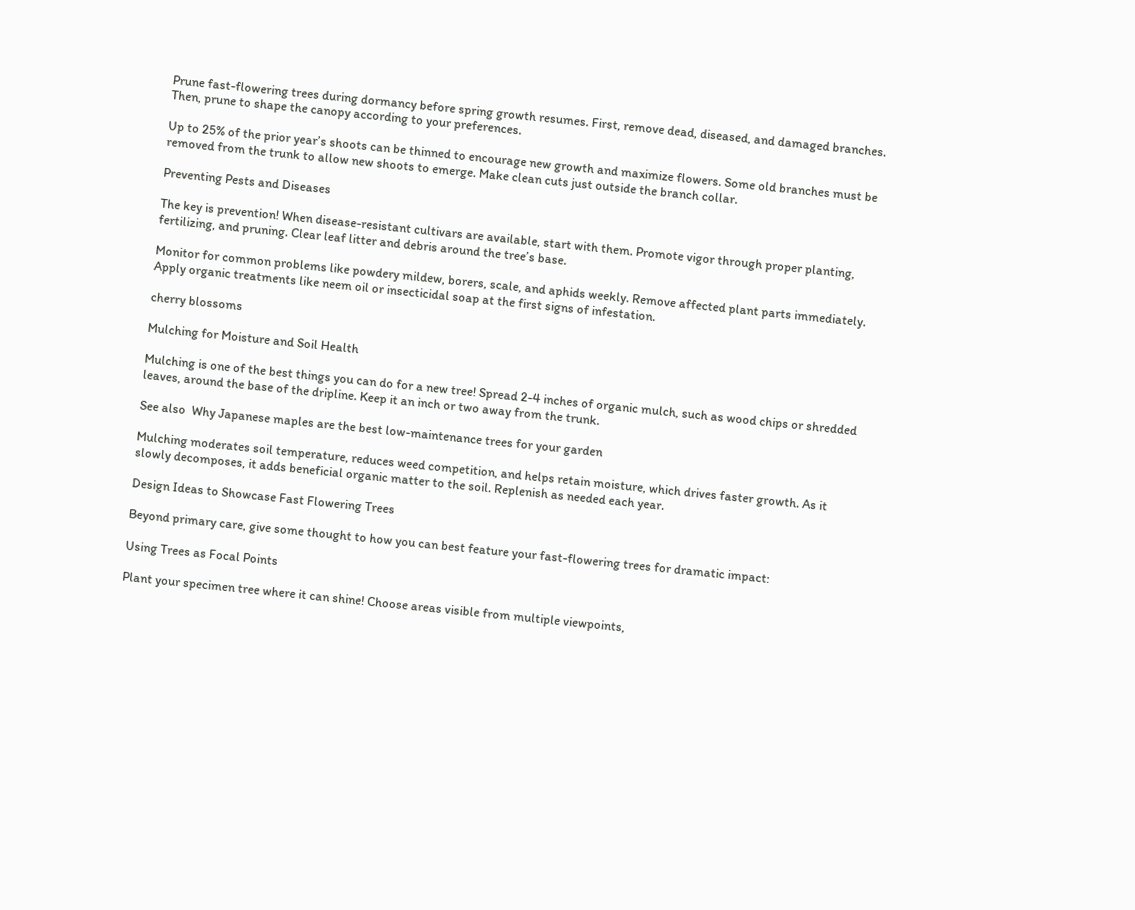Prune fast-flowering trees during dormancy before spring growth resumes. First, remove dead, diseased, and damaged branches. Then, prune to shape the canopy according to your preferences.

Up to 25% of the prior year’s shoots can be thinned to encourage new growth and maximize flowers. Some old branches must be removed from the trunk to allow new shoots to emerge. Make clean cuts just outside the branch collar.

Preventing Pests and Diseases

The key is prevention! When disease-resistant cultivars are available, start with them. Promote vigor through proper planting, fertilizing, and pruning. Clear leaf litter and debris around the tree’s base.

Monitor for common problems like powdery mildew, borers, scale, and aphids weekly. Remove affected plant parts immediately. Apply organic treatments like neem oil or insecticidal soap at the first signs of infestation.

cherry blossoms

Mulching for Moisture and Soil Health

Mulching is one of the best things you can do for a new tree! Spread 2-4 inches of organic mulch, such as wood chips or shredded leaves, around the base of the dripline. Keep it an inch or two away from the trunk.

See also  Why Japanese maples are the best low-maintenance trees for your garden

Mulching moderates soil temperature, reduces weed competition, and helps retain moisture, which drives faster growth. As it slowly decomposes, it adds beneficial organic matter to the soil. Replenish as needed each year.

Design Ideas to Showcase Fast Flowering Trees

Beyond primary care, give some thought to how you can best feature your fast-flowering trees for dramatic impact:

Using Trees as Focal Points

Plant your specimen tree where it can shine! Choose areas visible from multiple viewpoints,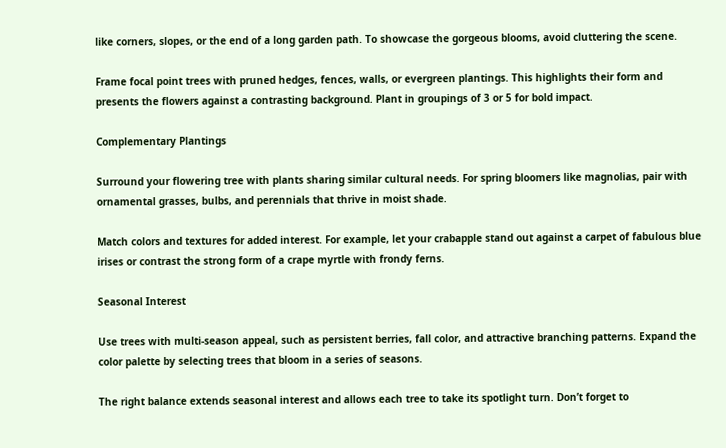like corners, slopes, or the end of a long garden path. To showcase the gorgeous blooms, avoid cluttering the scene.

Frame focal point trees with pruned hedges, fences, walls, or evergreen plantings. This highlights their form and presents the flowers against a contrasting background. Plant in groupings of 3 or 5 for bold impact.

Complementary Plantings

Surround your flowering tree with plants sharing similar cultural needs. For spring bloomers like magnolias, pair with ornamental grasses, bulbs, and perennials that thrive in moist shade.

Match colors and textures for added interest. For example, let your crabapple stand out against a carpet of fabulous blue irises or contrast the strong form of a crape myrtle with frondy ferns.

Seasonal Interest

Use trees with multi-season appeal, such as persistent berries, fall color, and attractive branching patterns. Expand the color palette by selecting trees that bloom in a series of seasons.

The right balance extends seasonal interest and allows each tree to take its spotlight turn. Don’t forget to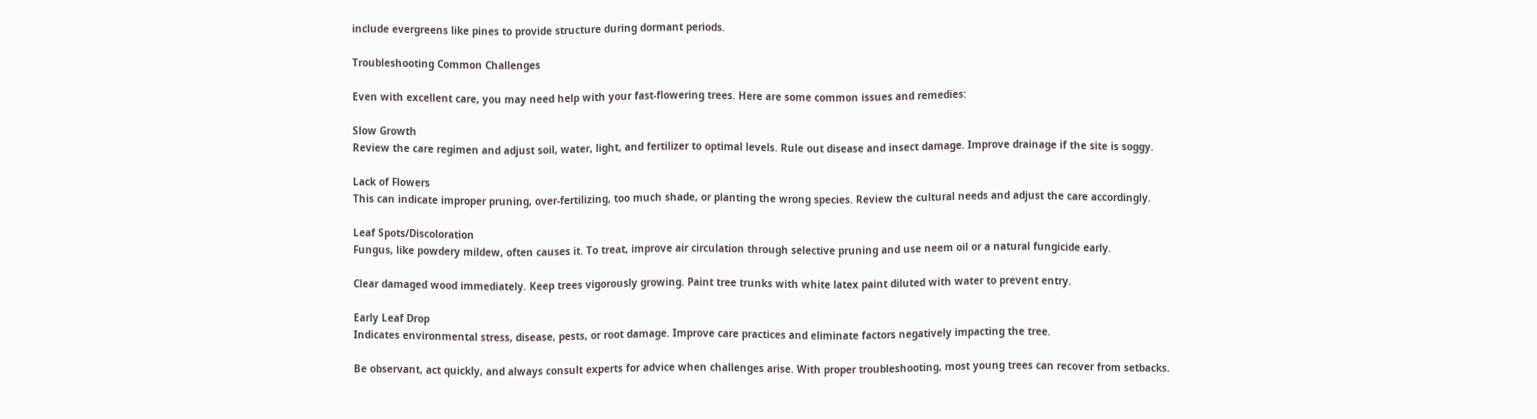include evergreens like pines to provide structure during dormant periods.

Troubleshooting Common Challenges

Even with excellent care, you may need help with your fast-flowering trees. Here are some common issues and remedies:

Slow Growth
Review the care regimen and adjust soil, water, light, and fertilizer to optimal levels. Rule out disease and insect damage. Improve drainage if the site is soggy.

Lack of Flowers
This can indicate improper pruning, over-fertilizing, too much shade, or planting the wrong species. Review the cultural needs and adjust the care accordingly.

Leaf Spots/Discoloration
Fungus, like powdery mildew, often causes it. To treat, improve air circulation through selective pruning and use neem oil or a natural fungicide early.

Clear damaged wood immediately. Keep trees vigorously growing. Paint tree trunks with white latex paint diluted with water to prevent entry.

Early Leaf Drop
Indicates environmental stress, disease, pests, or root damage. Improve care practices and eliminate factors negatively impacting the tree.

Be observant, act quickly, and always consult experts for advice when challenges arise. With proper troubleshooting, most young trees can recover from setbacks.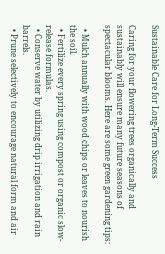Sustainable Care for Long-Term Success

Caring for your flowering trees organically and sustainably will ensure many future seasons of spectacular blooms. Here are some green gardening tips:

  • Mulch annually with wood chips or leaves to nourish the soil.
  • Fertilize every spring using compost or organic slow-release formulas.
  • Conserve water by utilizing drip irrigation and rain barrels.
  • Prune selectively to encourage natural form and air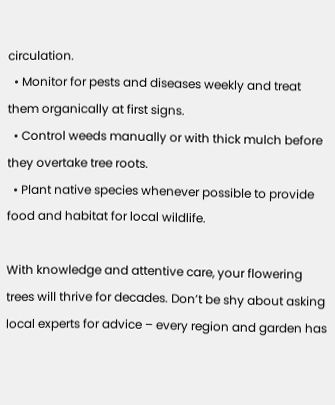circulation.
  • Monitor for pests and diseases weekly and treat them organically at first signs.
  • Control weeds manually or with thick mulch before they overtake tree roots.
  • Plant native species whenever possible to provide food and habitat for local wildlife.

With knowledge and attentive care, your flowering trees will thrive for decades. Don’t be shy about asking local experts for advice – every region and garden has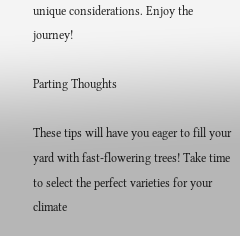unique considerations. Enjoy the journey!

Parting Thoughts

These tips will have you eager to fill your yard with fast-flowering trees! Take time to select the perfect varieties for your climate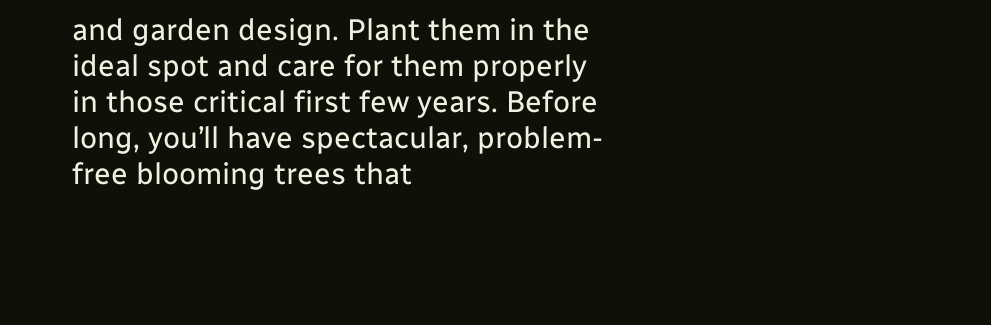and garden design. Plant them in the ideal spot and care for them properly in those critical first few years. Before long, you’ll have spectacular, problem-free blooming trees that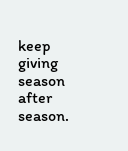keep giving season after season.